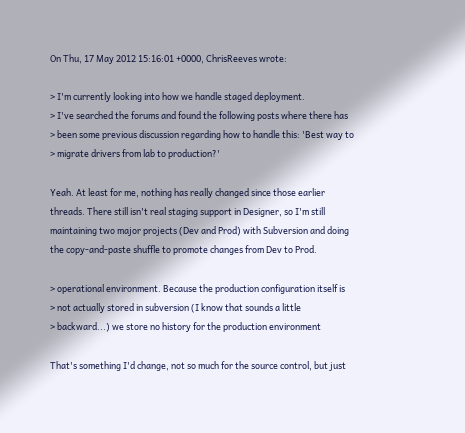On Thu, 17 May 2012 15:16:01 +0000, ChrisReeves wrote:

> I'm currently looking into how we handle staged deployment.
> I've searched the forums and found the following posts where there has
> been some previous discussion regarding how to handle this: 'Best way to
> migrate drivers from lab to production?'

Yeah. At least for me, nothing has really changed since those earlier
threads. There still isn't real staging support in Designer, so I'm still
maintaining two major projects (Dev and Prod) with Subversion and doing
the copy-and-paste shuffle to promote changes from Dev to Prod.

> operational environment. Because the production configuration itself is
> not actually stored in subversion (I know that sounds a little
> backward...) we store no history for the production environment

That's something I'd change, not so much for the source control, but just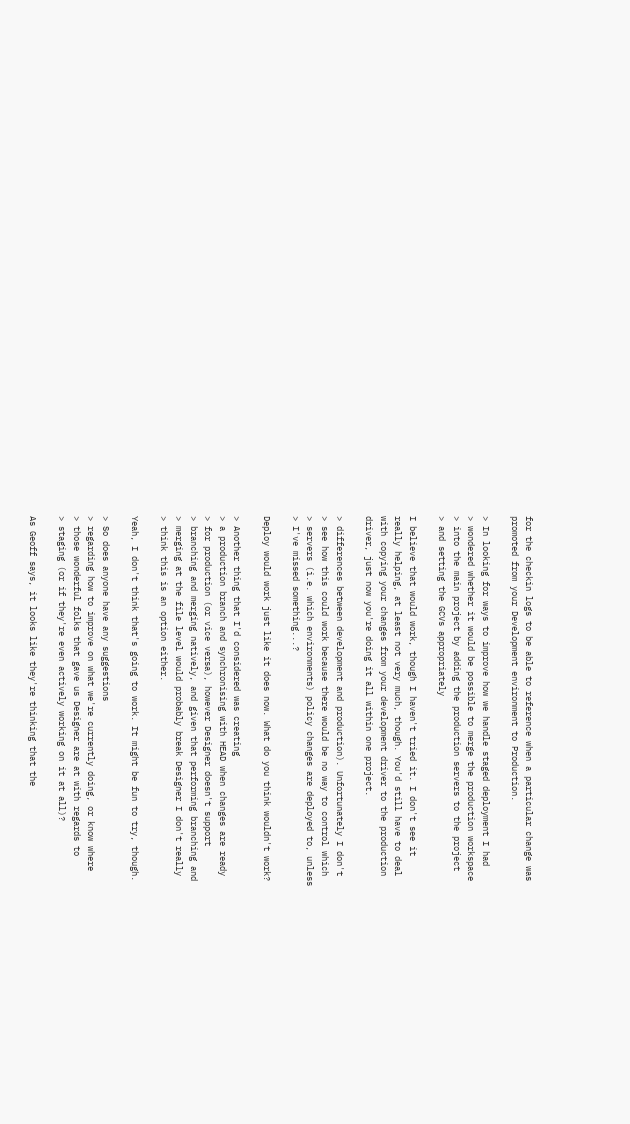for the checkin logs to be able to reference when a particular change was
promoted from your Development environment to Production.

> In looking for ways to improve how we handle staged deployment I had
> wondered whether it would be possible to merge the production workspace
> into the main project by adding the production servers to the project
> and setting the GCVs appropriately

I believe that would work, though I haven't tried it. I don't see it
really helping, at least not very much, though. You'd still have to deal
with copying your changes from your development driver to the production
driver, just now you're doing it all within one project.

> differences between development and production). Unfortunately I don't
> see how this could work because there would be no way to control which
> servers (i.e. which environments) policy changes are deployed to, unless
> I've missed something...?

Deploy would work just like it does now. What do you think wouldn't work?

> Another thing that I'd considered was creating
> a production branch and synchronising with HEAD when changes are ready
> for production (or vice versa), however Designer doesn't support
> branching and merging natively, and given that performing branching and
> merging at the file level would probably break Designer I don't really
> think this is an option either.

Yeah, I don't think that's going to work. It might be fun to try, though.

> So does anyone have any suggestions
> regarding how to improve on what we're currently doing, or know where
> those wonderful folks that gave us Designer are at with regards to
> staging (or if they're even actively working on it at all)?

As Geoff says, it looks like they're thinking that the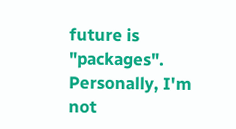future is
"packages". Personally, I'm not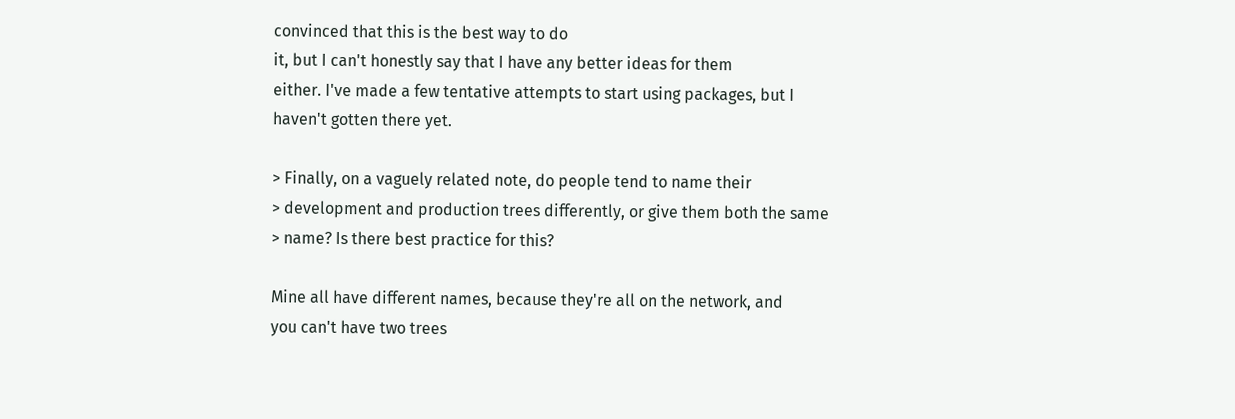convinced that this is the best way to do
it, but I can't honestly say that I have any better ideas for them
either. I've made a few tentative attempts to start using packages, but I
haven't gotten there yet.

> Finally, on a vaguely related note, do people tend to name their
> development and production trees differently, or give them both the same
> name? Is there best practice for this?

Mine all have different names, because they're all on the network, and
you can't have two trees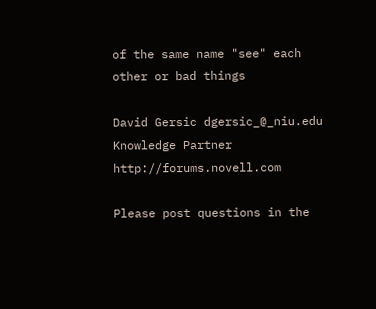of the same name "see" each other or bad things

David Gersic dgersic_@_niu.edu
Knowledge Partner http://forums.novell.com

Please post questions in the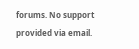forums. No support provided via email.